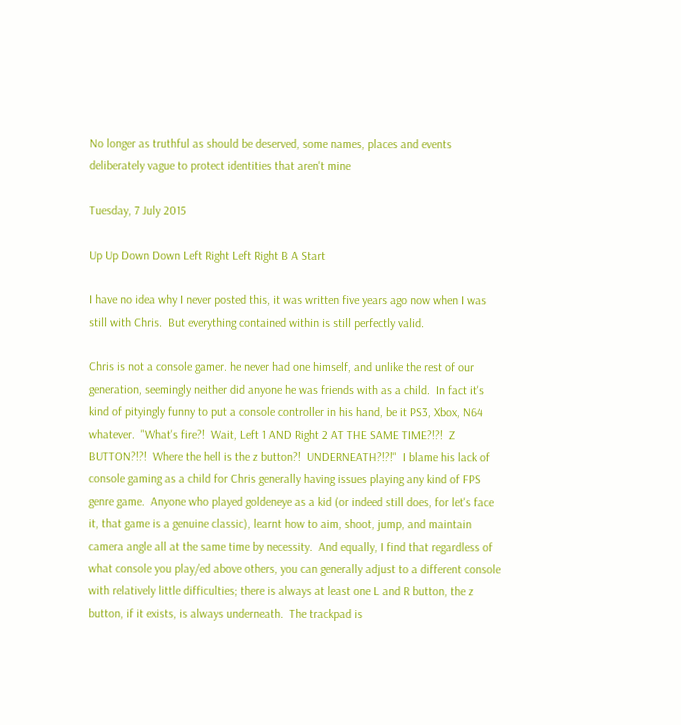No longer as truthful as should be deserved, some names, places and events deliberately vague to protect identities that aren't mine

Tuesday, 7 July 2015

Up Up Down Down Left Right Left Right B A Start

I have no idea why I never posted this, it was written five years ago now when I was still with Chris.  But everything contained within is still perfectly valid.

Chris is not a console gamer. he never had one himself, and unlike the rest of our generation, seemingly neither did anyone he was friends with as a child.  In fact it's kind of pityingly funny to put a console controller in his hand, be it PS3, Xbox, N64 whatever.  "What's fire?!  Wait, Left 1 AND Right 2 AT THE SAME TIME?!?!  Z BUTTON?!?!  Where the hell is the z button?!  UNDERNEATH?!?!"  I blame his lack of console gaming as a child for Chris generally having issues playing any kind of FPS genre game.  Anyone who played goldeneye as a kid (or indeed still does, for let's face it, that game is a genuine classic), learnt how to aim, shoot, jump, and maintain camera angle all at the same time by necessity.  And equally, I find that regardless of what console you play/ed above others, you can generally adjust to a different console with relatively little difficulties; there is always at least one L and R button, the z button, if it exists, is always underneath.  The trackpad is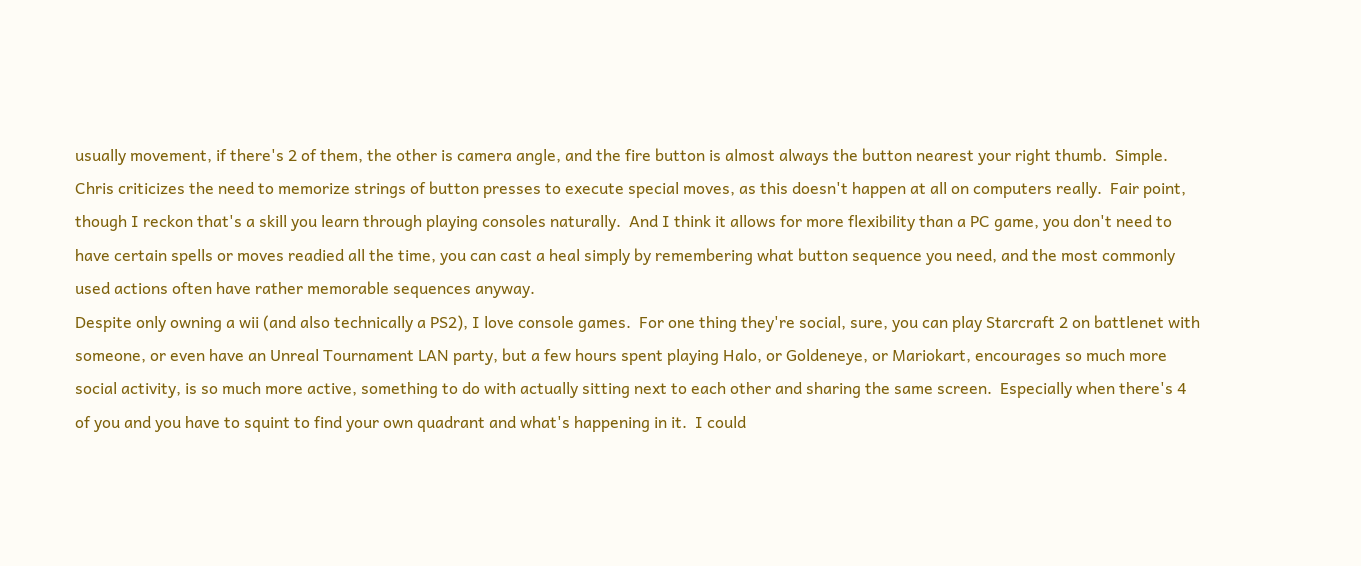usually movement, if there's 2 of them, the other is camera angle, and the fire button is almost always the button nearest your right thumb.  Simple.
Chris criticizes the need to memorize strings of button presses to execute special moves, as this doesn't happen at all on computers really.  Fair point, though I reckon that's a skill you learn through playing consoles naturally.  And I think it allows for more flexibility than a PC game, you don't need to have certain spells or moves readied all the time, you can cast a heal simply by remembering what button sequence you need, and the most commonly used actions often have rather memorable sequences anyway.
Despite only owning a wii (and also technically a PS2), I love console games.  For one thing they're social, sure, you can play Starcraft 2 on battlenet with someone, or even have an Unreal Tournament LAN party, but a few hours spent playing Halo, or Goldeneye, or Mariokart, encourages so much more social activity, is so much more active, something to do with actually sitting next to each other and sharing the same screen.  Especially when there's 4 of you and you have to squint to find your own quadrant and what's happening in it.  I could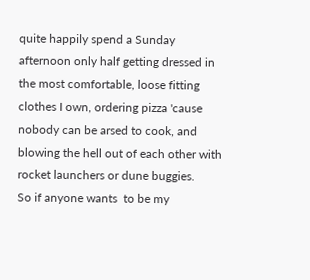quite happily spend a Sunday afternoon only half getting dressed in the most comfortable, loose fitting clothes I own, ordering pizza 'cause nobody can be arsed to cook, and blowing the hell out of each other with rocket launchers or dune buggies.
So if anyone wants  to be my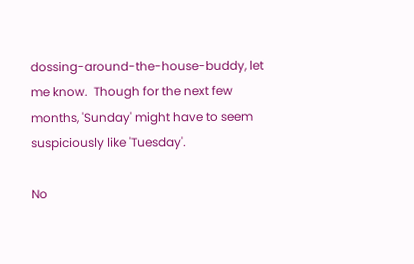dossing-around-the-house-buddy, let me know.  Though for the next few months, 'Sunday' might have to seem suspiciously like 'Tuesday'.

No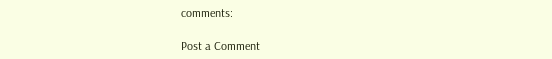comments:

Post a Comment